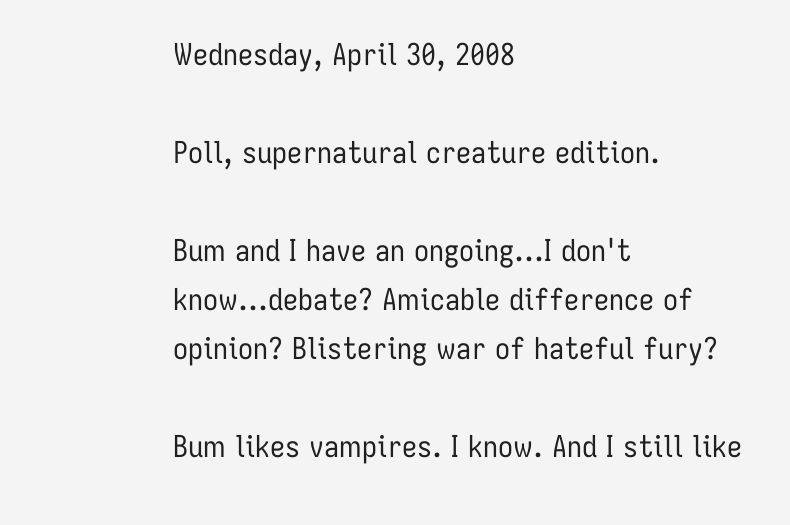Wednesday, April 30, 2008

Poll, supernatural creature edition.

Bum and I have an ongoing...I don't know...debate? Amicable difference of opinion? Blistering war of hateful fury?

Bum likes vampires. I know. And I still like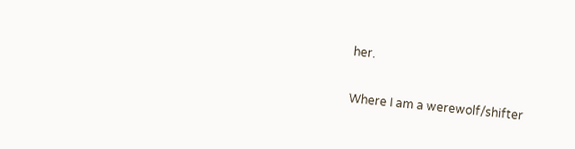her.

Where I am a werewolf/shifter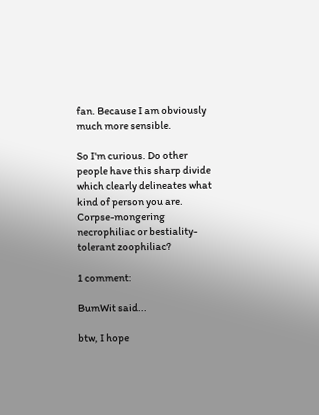fan. Because I am obviously much more sensible.

So I'm curious. Do other people have this sharp divide which clearly delineates what kind of person you are. Corpse-mongering necrophiliac or bestiality-tolerant zoophiliac?

1 comment:

BumWit said...

btw, I hope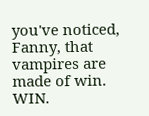you've noticed, Fanny, that vampires are made of win. WIN.